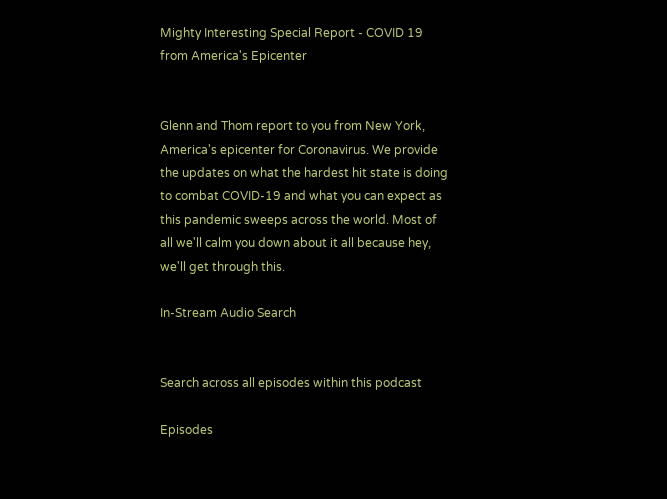Mighty Interesting Special Report - COVID 19 from America's Epicenter


Glenn and Thom report to you from New York, America's epicenter for Coronavirus. We provide the updates on what the hardest hit state is doing to combat COVID-19 and what you can expect as this pandemic sweeps across the world. Most of all we'll calm you down about it all because hey, we'll get through this.

In-Stream Audio Search


Search across all episodes within this podcast

Episodes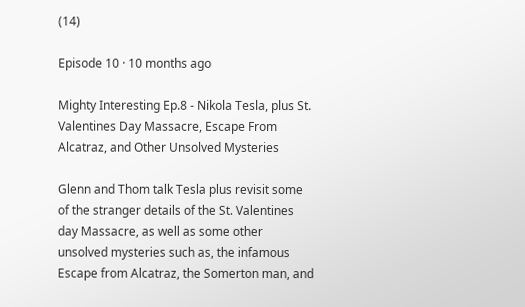(14)

Episode 10 · 10 months ago

Mighty Interesting Ep.8 - Nikola Tesla, plus St. Valentines Day Massacre, Escape From Alcatraz, and Other Unsolved Mysteries

Glenn and Thom talk Tesla plus revisit some of the stranger details of the St. Valentines day Massacre, as well as some other unsolved mysteries such as, the infamous Escape from Alcatraz, the Somerton man, and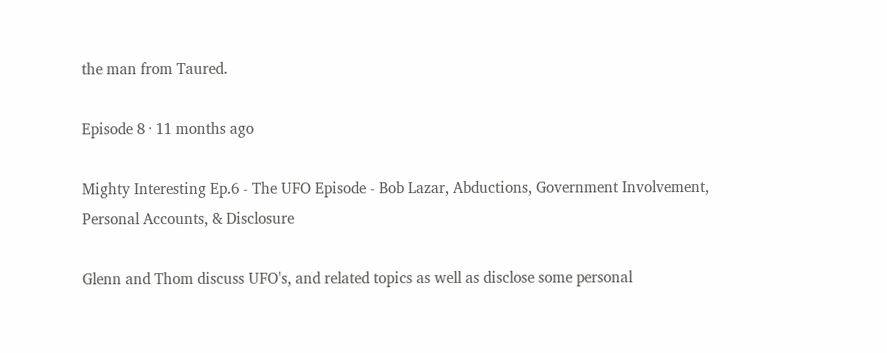the man from Taured.

Episode 8 · 11 months ago

Mighty Interesting Ep.6 - The UFO Episode - Bob Lazar, Abductions, Government Involvement, Personal Accounts, & Disclosure

Glenn and Thom discuss UFO's, and related topics as well as disclose some personal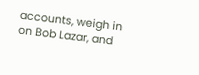accounts, weigh in on Bob Lazar, and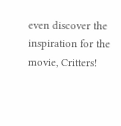even discover the inspiration for the movie, Critters!